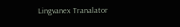Lingvanex Tranalator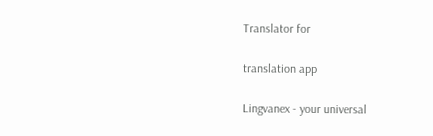Translator for

translation app

Lingvanex - your universal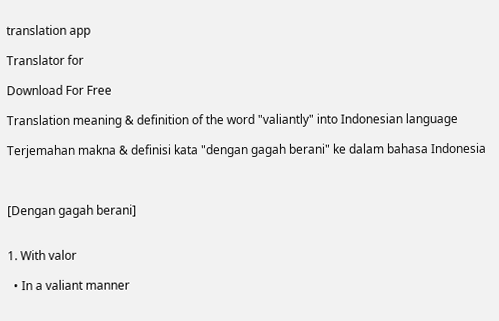translation app

Translator for

Download For Free

Translation meaning & definition of the word "valiantly" into Indonesian language

Terjemahan makna & definisi kata "dengan gagah berani" ke dalam bahasa Indonesia



[Dengan gagah berani]


1. With valor

  • In a valiant manner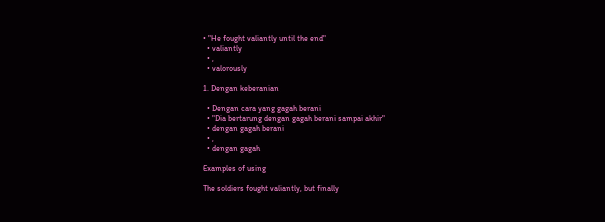• "He fought valiantly until the end"
  • valiantly
  • ,
  • valorously

1. Dengan keberanian

  • Dengan cara yang gagah berani
  • "Dia bertarung dengan gagah berani sampai akhir"
  • dengan gagah berani
  • ,
  • dengan gagah

Examples of using

The soldiers fought valiantly, but finally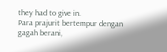they had to give in.
Para prajurit bertempur dengan gagah berani,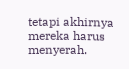tetapi akhirnya mereka harus menyerah.